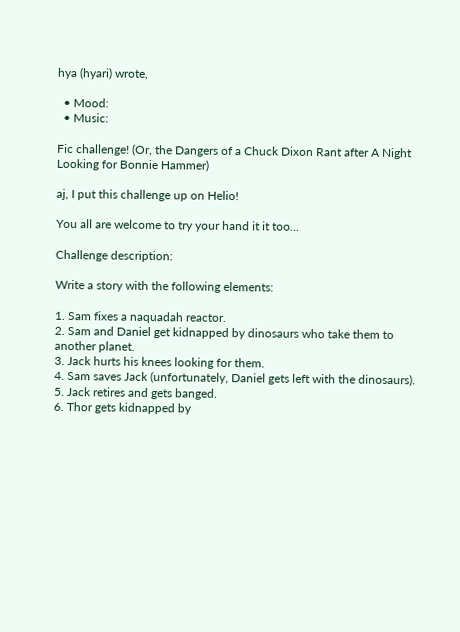hya (hyari) wrote,

  • Mood:
  • Music:

Fic challenge! (Or, the Dangers of a Chuck Dixon Rant after A Night Looking for Bonnie Hammer)

aj, I put this challenge up on Helio!

You all are welcome to try your hand it it too...

Challenge description:

Write a story with the following elements:

1. Sam fixes a naquadah reactor.
2. Sam and Daniel get kidnapped by dinosaurs who take them to another planet.
3. Jack hurts his knees looking for them.
4. Sam saves Jack (unfortunately, Daniel gets left with the dinosaurs).
5. Jack retires and gets banged.
6. Thor gets kidnapped by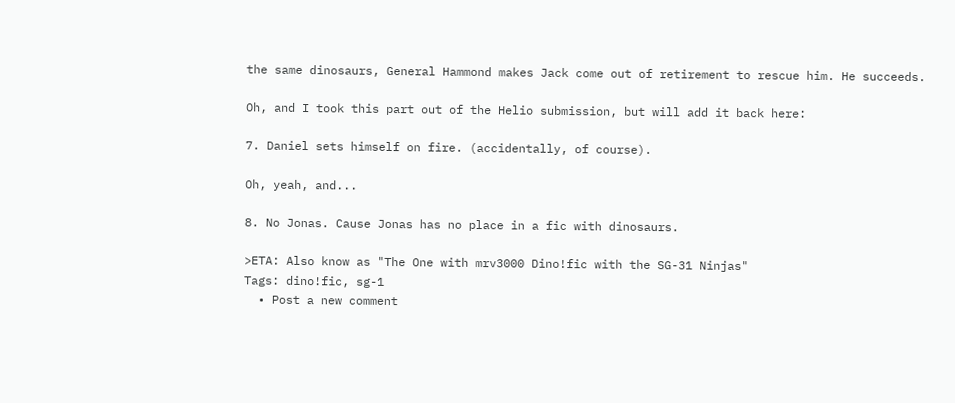the same dinosaurs, General Hammond makes Jack come out of retirement to rescue him. He succeeds.

Oh, and I took this part out of the Helio submission, but will add it back here:

7. Daniel sets himself on fire. (accidentally, of course).

Oh, yeah, and...

8. No Jonas. Cause Jonas has no place in a fic with dinosaurs.

>ETA: Also know as "The One with mrv3000 Dino!fic with the SG-31 Ninjas"
Tags: dino!fic, sg-1
  • Post a new comment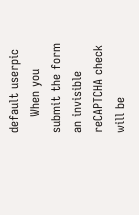default userpic
    When you submit the form an invisible reCAPTCHA check will be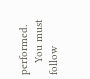performed.
    You must follow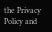the Privacy Policy and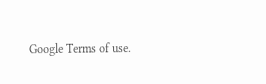Google Terms of use.